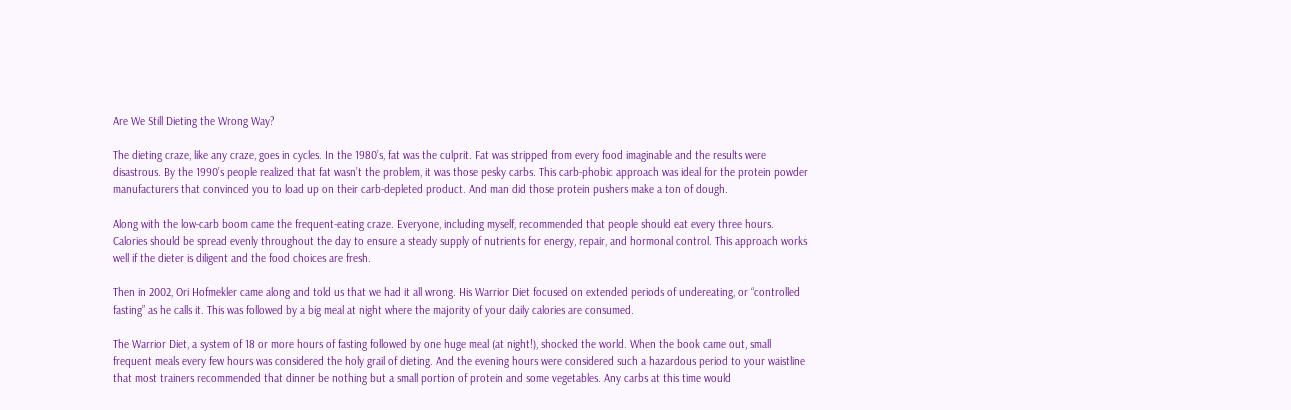Are We Still Dieting the Wrong Way?

The dieting craze, like any craze, goes in cycles. In the 1980’s, fat was the culprit. Fat was stripped from every food imaginable and the results were disastrous. By the 1990’s people realized that fat wasn’t the problem, it was those pesky carbs. This carb-phobic approach was ideal for the protein powder manufacturers that convinced you to load up on their carb-depleted product. And man did those protein pushers make a ton of dough.

Along with the low-carb boom came the frequent-eating craze. Everyone, including myself, recommended that people should eat every three hours. Calories should be spread evenly throughout the day to ensure a steady supply of nutrients for energy, repair, and hormonal control. This approach works well if the dieter is diligent and the food choices are fresh.

Then in 2002, Ori Hofmekler came along and told us that we had it all wrong. His Warrior Diet focused on extended periods of undereating, or “controlled fasting” as he calls it. This was followed by a big meal at night where the majority of your daily calories are consumed.

The Warrior Diet, a system of 18 or more hours of fasting followed by one huge meal (at night!), shocked the world. When the book came out, small frequent meals every few hours was considered the holy grail of dieting. And the evening hours were considered such a hazardous period to your waistline that most trainers recommended that dinner be nothing but a small portion of protein and some vegetables. Any carbs at this time would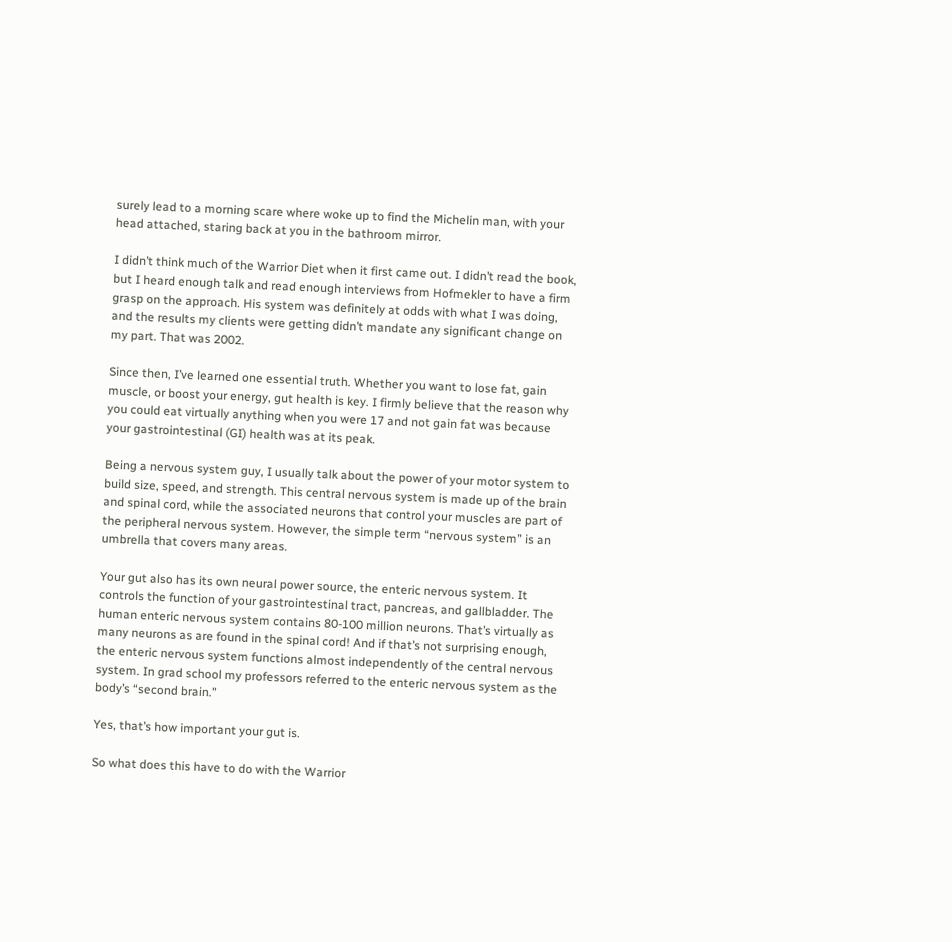surely lead to a morning scare where woke up to find the Michelin man, with your head attached, staring back at you in the bathroom mirror.

I didn’t think much of the Warrior Diet when it first came out. I didn’t read the book, but I heard enough talk and read enough interviews from Hofmekler to have a firm grasp on the approach. His system was definitely at odds with what I was doing, and the results my clients were getting didn’t mandate any significant change on my part. That was 2002.

Since then, I’ve learned one essential truth. Whether you want to lose fat, gain muscle, or boost your energy, gut health is key. I firmly believe that the reason why you could eat virtually anything when you were 17 and not gain fat was because your gastrointestinal (GI) health was at its peak.

Being a nervous system guy, I usually talk about the power of your motor system to build size, speed, and strength. This central nervous system is made up of the brain and spinal cord, while the associated neurons that control your muscles are part of the peripheral nervous system. However, the simple term “nervous system” is an umbrella that covers many areas.

Your gut also has its own neural power source, the enteric nervous system. It controls the function of your gastrointestinal tract, pancreas, and gallbladder. The human enteric nervous system contains 80-100 million neurons. That’s virtually as many neurons as are found in the spinal cord! And if that’s not surprising enough, the enteric nervous system functions almost independently of the central nervous system. In grad school my professors referred to the enteric nervous system as the body’s “second brain.”

Yes, that’s how important your gut is.

So what does this have to do with the Warrior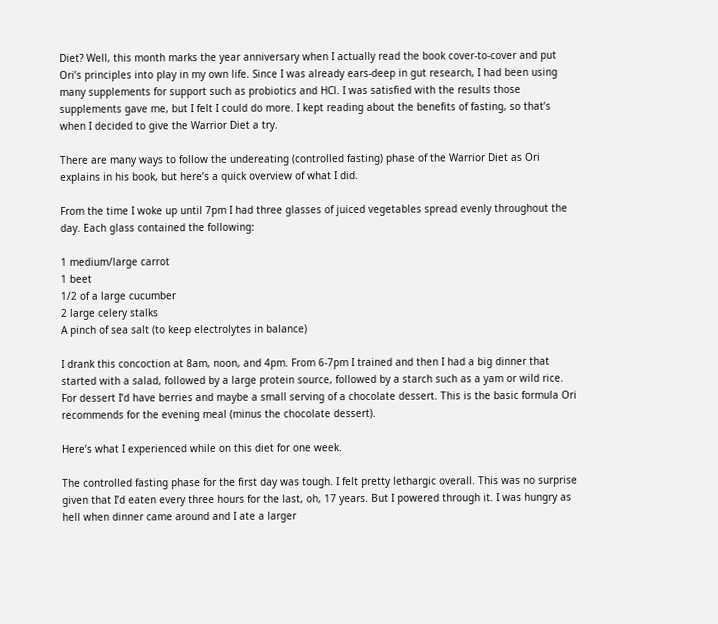Diet? Well, this month marks the year anniversary when I actually read the book cover-to-cover and put Ori’s principles into play in my own life. Since I was already ears-deep in gut research, I had been using many supplements for support such as probiotics and HCl. I was satisfied with the results those supplements gave me, but I felt I could do more. I kept reading about the benefits of fasting, so that’s when I decided to give the Warrior Diet a try.

There are many ways to follow the undereating (controlled fasting) phase of the Warrior Diet as Ori explains in his book, but here’s a quick overview of what I did.

From the time I woke up until 7pm I had three glasses of juiced vegetables spread evenly throughout the day. Each glass contained the following:

1 medium/large carrot
1 beet
1/2 of a large cucumber
2 large celery stalks
A pinch of sea salt (to keep electrolytes in balance)

I drank this concoction at 8am, noon, and 4pm. From 6-7pm I trained and then I had a big dinner that started with a salad, followed by a large protein source, followed by a starch such as a yam or wild rice. For dessert I’d have berries and maybe a small serving of a chocolate dessert. This is the basic formula Ori recommends for the evening meal (minus the chocolate dessert).

Here’s what I experienced while on this diet for one week.

The controlled fasting phase for the first day was tough. I felt pretty lethargic overall. This was no surprise given that I’d eaten every three hours for the last, oh, 17 years. But I powered through it. I was hungry as hell when dinner came around and I ate a larger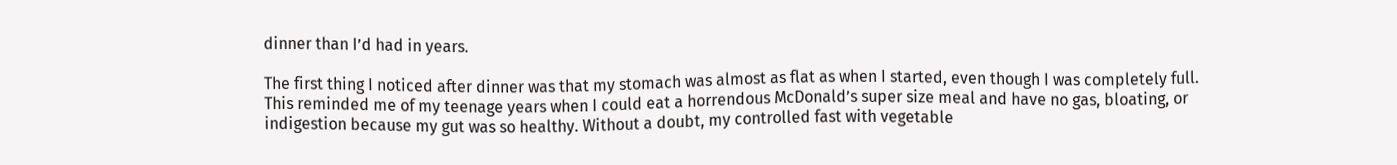dinner than I’d had in years.

The first thing I noticed after dinner was that my stomach was almost as flat as when I started, even though I was completely full. This reminded me of my teenage years when I could eat a horrendous McDonald’s super size meal and have no gas, bloating, or indigestion because my gut was so healthy. Without a doubt, my controlled fast with vegetable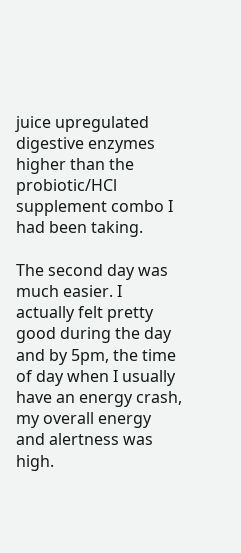juice upregulated digestive enzymes higher than the probiotic/HCl supplement combo I had been taking.

The second day was much easier. I actually felt pretty good during the day and by 5pm, the time of day when I usually have an energy crash, my overall energy and alertness was high.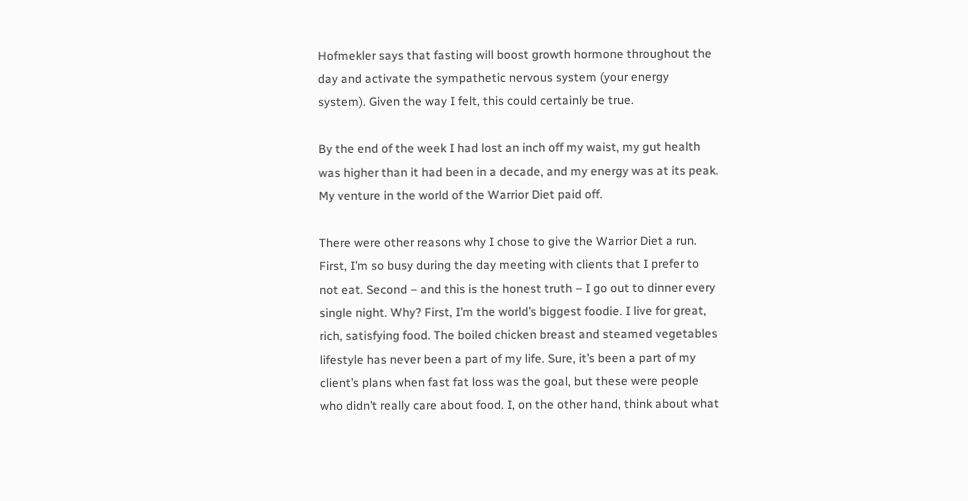Hofmekler says that fasting will boost growth hormone throughout the day and activate the sympathetic nervous system (your energy system). Given the way I felt, this could certainly be true.

By the end of the week I had lost an inch off my waist, my gut health was higher than it had been in a decade, and my energy was at its peak. My venture in the world of the Warrior Diet paid off.

There were other reasons why I chose to give the Warrior Diet a run. First, I’m so busy during the day meeting with clients that I prefer to not eat. Second – and this is the honest truth – I go out to dinner every single night. Why? First, I’m the world’s biggest foodie. I live for great, rich, satisfying food. The boiled chicken breast and steamed vegetables lifestyle has never been a part of my life. Sure, it’s been a part of my client’s plans when fast fat loss was the goal, but these were people who didn’t really care about food. I, on the other hand, think about what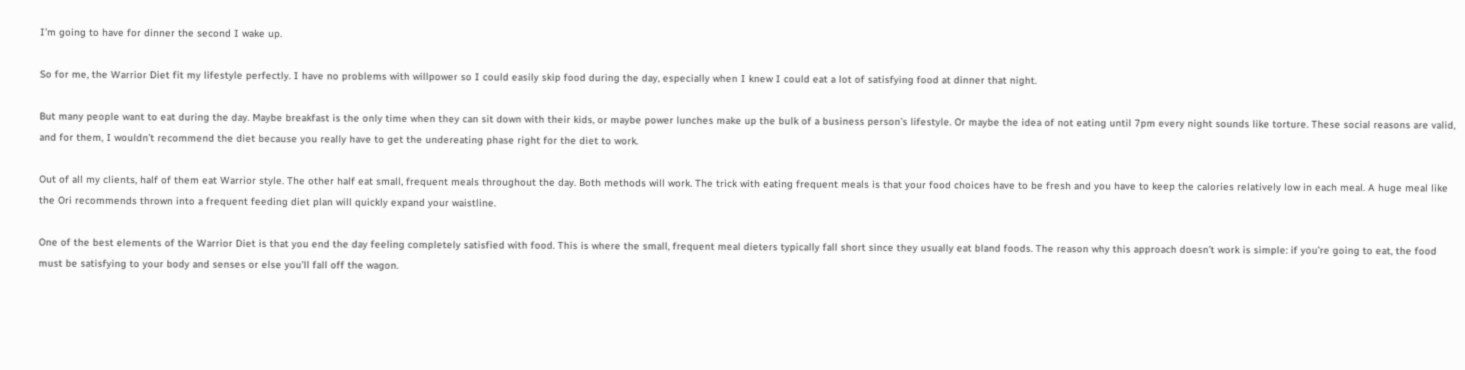I’m going to have for dinner the second I wake up.

So for me, the Warrior Diet fit my lifestyle perfectly. I have no problems with willpower so I could easily skip food during the day, especially when I knew I could eat a lot of satisfying food at dinner that night.

But many people want to eat during the day. Maybe breakfast is the only time when they can sit down with their kids, or maybe power lunches make up the bulk of a business person’s lifestyle. Or maybe the idea of not eating until 7pm every night sounds like torture. These social reasons are valid, and for them, I wouldn’t recommend the diet because you really have to get the undereating phase right for the diet to work.

Out of all my clients, half of them eat Warrior style. The other half eat small, frequent meals throughout the day. Both methods will work. The trick with eating frequent meals is that your food choices have to be fresh and you have to keep the calories relatively low in each meal. A huge meal like the Ori recommends thrown into a frequent feeding diet plan will quickly expand your waistline.

One of the best elements of the Warrior Diet is that you end the day feeling completely satisfied with food. This is where the small, frequent meal dieters typically fall short since they usually eat bland foods. The reason why this approach doesn’t work is simple: if you’re going to eat, the food must be satisfying to your body and senses or else you’ll fall off the wagon.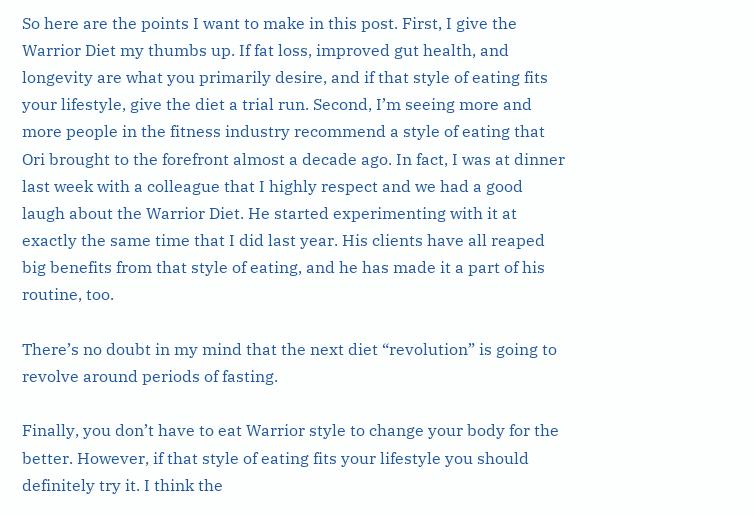So here are the points I want to make in this post. First, I give the Warrior Diet my thumbs up. If fat loss, improved gut health, and longevity are what you primarily desire, and if that style of eating fits your lifestyle, give the diet a trial run. Second, I’m seeing more and more people in the fitness industry recommend a style of eating that Ori brought to the forefront almost a decade ago. In fact, I was at dinner last week with a colleague that I highly respect and we had a good laugh about the Warrior Diet. He started experimenting with it at exactly the same time that I did last year. His clients have all reaped big benefits from that style of eating, and he has made it a part of his routine, too.

There’s no doubt in my mind that the next diet “revolution” is going to revolve around periods of fasting.

Finally, you don’t have to eat Warrior style to change your body for the better. However, if that style of eating fits your lifestyle you should definitely try it. I think the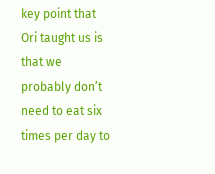key point that Ori taught us is that we probably don’t need to eat six times per day to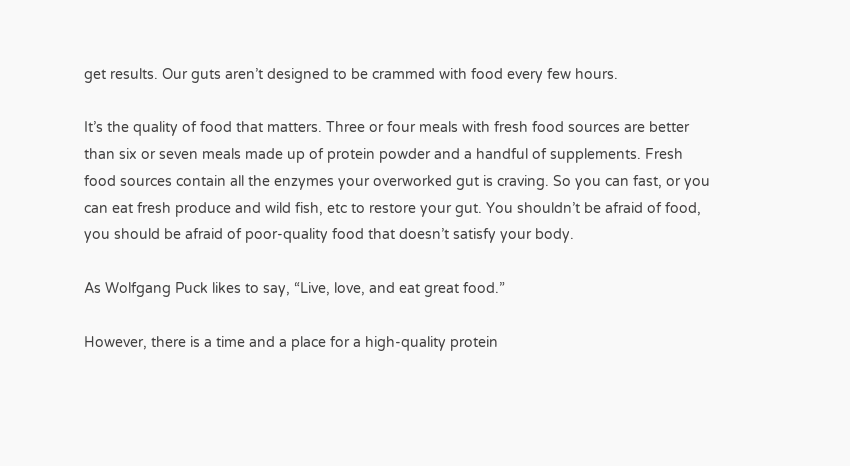get results. Our guts aren’t designed to be crammed with food every few hours.

It’s the quality of food that matters. Three or four meals with fresh food sources are better than six or seven meals made up of protein powder and a handful of supplements. Fresh food sources contain all the enzymes your overworked gut is craving. So you can fast, or you can eat fresh produce and wild fish, etc to restore your gut. You shouldn’t be afraid of food, you should be afraid of poor-quality food that doesn’t satisfy your body.

As Wolfgang Puck likes to say, “Live, love, and eat great food.”

However, there is a time and a place for a high-quality protein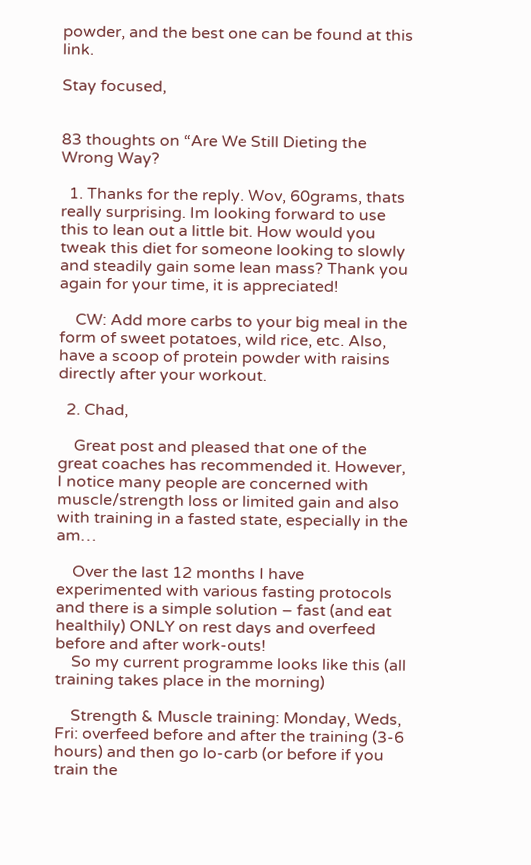powder, and the best one can be found at this link.

Stay focused,


83 thoughts on “Are We Still Dieting the Wrong Way?

  1. Thanks for the reply. Wov, 60grams, thats really surprising. Im looking forward to use this to lean out a little bit. How would you tweak this diet for someone looking to slowly and steadily gain some lean mass? Thank you again for your time, it is appreciated!

    CW: Add more carbs to your big meal in the form of sweet potatoes, wild rice, etc. Also, have a scoop of protein powder with raisins directly after your workout.

  2. Chad,

    Great post and pleased that one of the great coaches has recommended it. However, I notice many people are concerned with muscle/strength loss or limited gain and also with training in a fasted state, especially in the am…

    Over the last 12 months I have experimented with various fasting protocols and there is a simple solution – fast (and eat healthily) ONLY on rest days and overfeed before and after work-outs!
    So my current programme looks like this (all training takes place in the morning)

    Strength & Muscle training: Monday, Weds, Fri: overfeed before and after the training (3-6 hours) and then go lo-carb (or before if you train the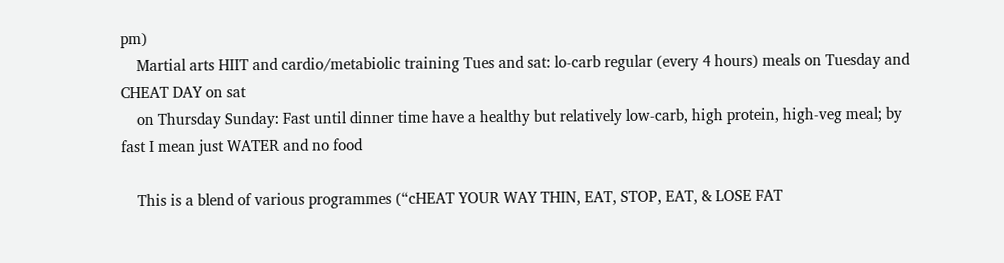pm)
    Martial arts HIIT and cardio/metabiolic training Tues and sat: lo-carb regular (every 4 hours) meals on Tuesday and CHEAT DAY on sat
    on Thursday Sunday: Fast until dinner time have a healthy but relatively low-carb, high protein, high-veg meal; by fast I mean just WATER and no food

    This is a blend of various programmes (“cHEAT YOUR WAY THIN, EAT, STOP, EAT, & LOSE FAT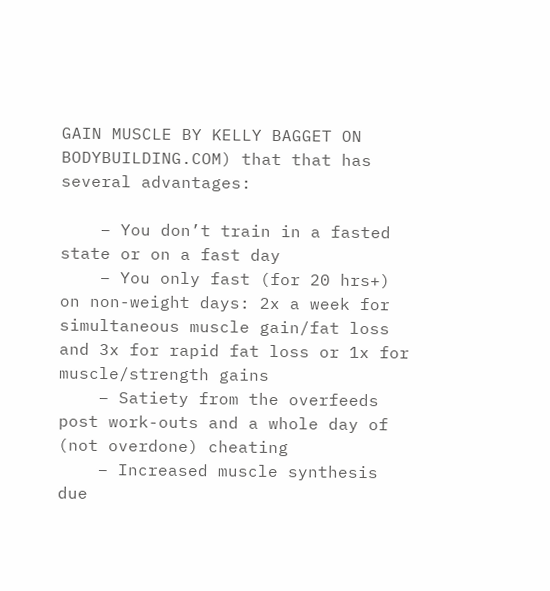GAIN MUSCLE BY KELLY BAGGET ON BODYBUILDING.COM) that that has several advantages:

    – You don’t train in a fasted state or on a fast day
    – You only fast (for 20 hrs+) on non-weight days: 2x a week for simultaneous muscle gain/fat loss and 3x for rapid fat loss or 1x for muscle/strength gains
    – Satiety from the overfeeds post work-outs and a whole day of (not overdone) cheating
    – Increased muscle synthesis due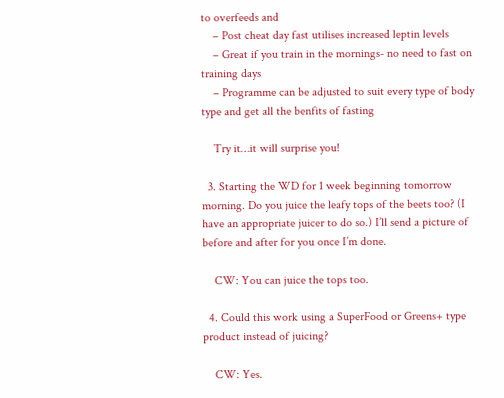to overfeeds and
    – Post cheat day fast utilises increased leptin levels
    – Great if you train in the mornings- no need to fast on training days
    – Programme can be adjusted to suit every type of body type and get all the benfits of fasting

    Try it…it will surprise you!

  3. Starting the WD for 1 week beginning tomorrow morning. Do you juice the leafy tops of the beets too? (I have an appropriate juicer to do so.) I’ll send a picture of before and after for you once I’m done.

    CW: You can juice the tops too.

  4. Could this work using a SuperFood or Greens+ type product instead of juicing?

    CW: Yes.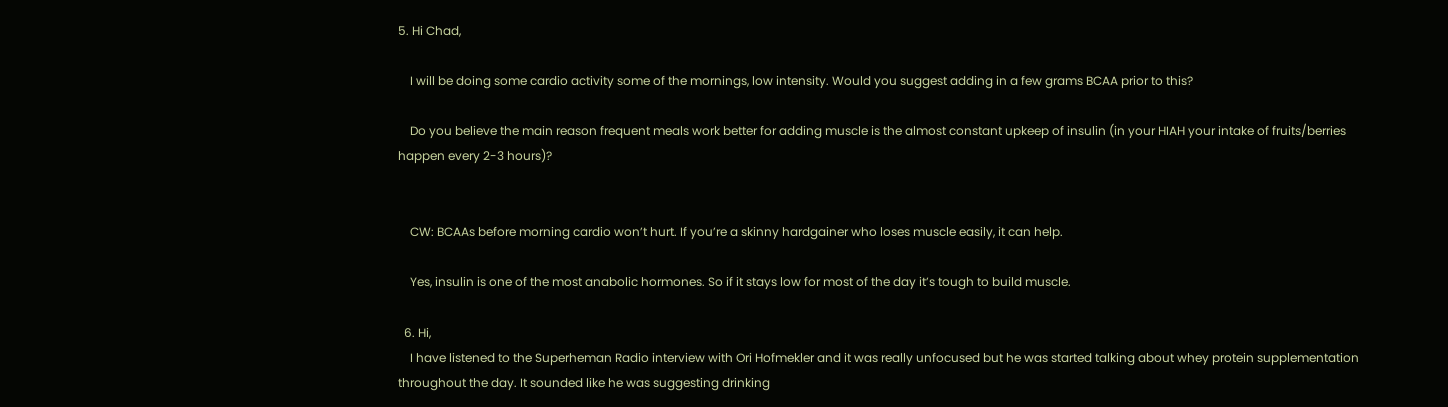5. Hi Chad,

    I will be doing some cardio activity some of the mornings, low intensity. Would you suggest adding in a few grams BCAA prior to this?

    Do you believe the main reason frequent meals work better for adding muscle is the almost constant upkeep of insulin (in your HIAH your intake of fruits/berries happen every 2-3 hours)?


    CW: BCAAs before morning cardio won’t hurt. If you’re a skinny hardgainer who loses muscle easily, it can help.

    Yes, insulin is one of the most anabolic hormones. So if it stays low for most of the day it’s tough to build muscle.

  6. Hi,
    I have listened to the Superheman Radio interview with Ori Hofmekler and it was really unfocused but he was started talking about whey protein supplementation throughout the day. It sounded like he was suggesting drinking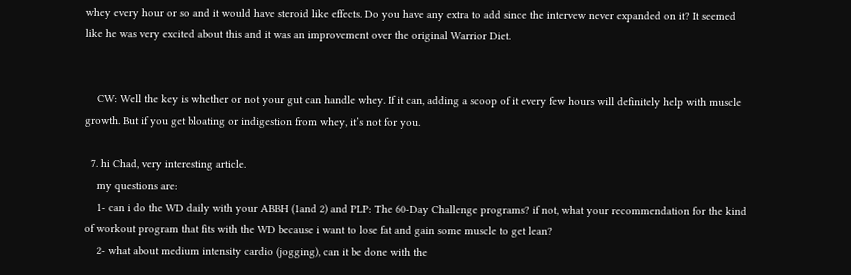whey every hour or so and it would have steroid like effects. Do you have any extra to add since the intervew never expanded on it? It seemed like he was very excited about this and it was an improvement over the original Warrior Diet.


    CW: Well the key is whether or not your gut can handle whey. If it can, adding a scoop of it every few hours will definitely help with muscle growth. But if you get bloating or indigestion from whey, it’s not for you.

  7. hi Chad, very interesting article.
    my questions are:
    1- can i do the WD daily with your ABBH (1and 2) and PLP: The 60-Day Challenge programs? if not, what your recommendation for the kind of workout program that fits with the WD because i want to lose fat and gain some muscle to get lean?
    2- what about medium intensity cardio (jogging), can it be done with the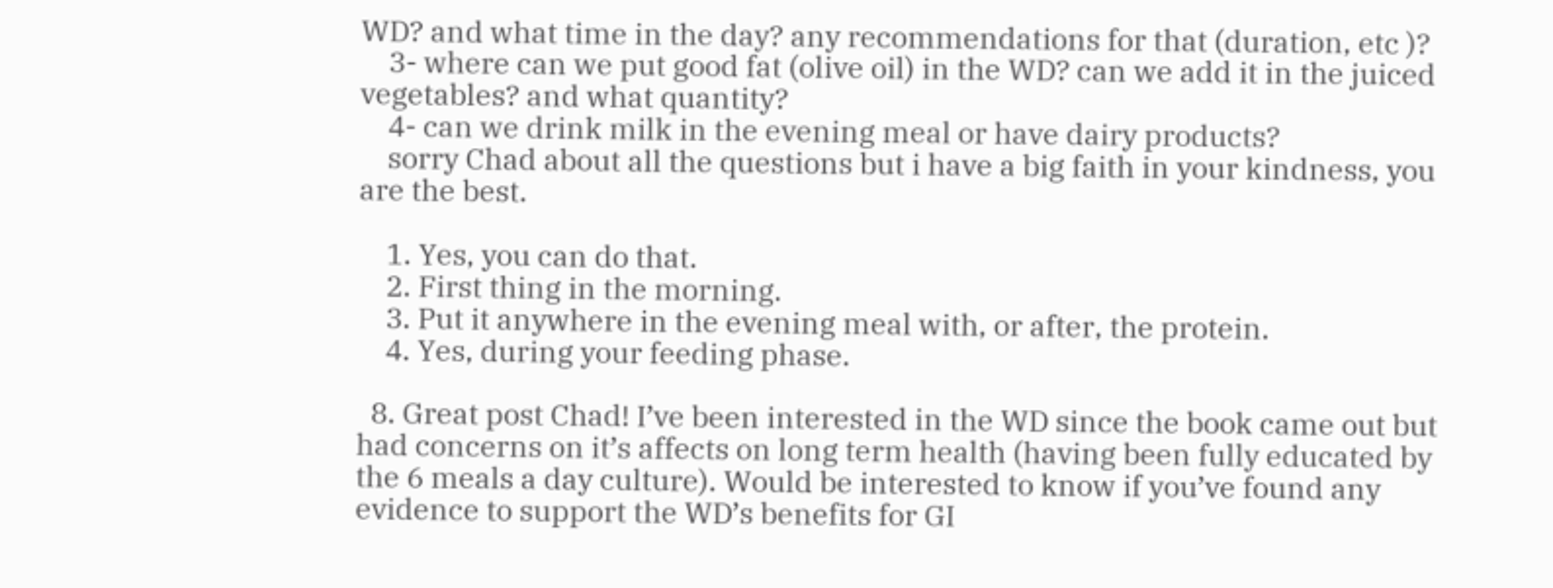WD? and what time in the day? any recommendations for that (duration, etc )?
    3- where can we put good fat (olive oil) in the WD? can we add it in the juiced vegetables? and what quantity?
    4- can we drink milk in the evening meal or have dairy products?
    sorry Chad about all the questions but i have a big faith in your kindness, you are the best.

    1. Yes, you can do that.
    2. First thing in the morning.
    3. Put it anywhere in the evening meal with, or after, the protein.
    4. Yes, during your feeding phase.

  8. Great post Chad! I’ve been interested in the WD since the book came out but had concerns on it’s affects on long term health (having been fully educated by the 6 meals a day culture). Would be interested to know if you’ve found any evidence to support the WD’s benefits for GI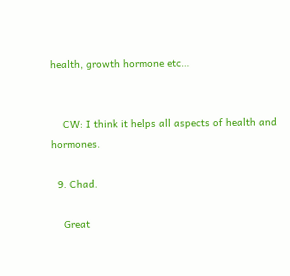health, growth hormone etc…


    CW: I think it helps all aspects of health and hormones.

  9. Chad.

    Great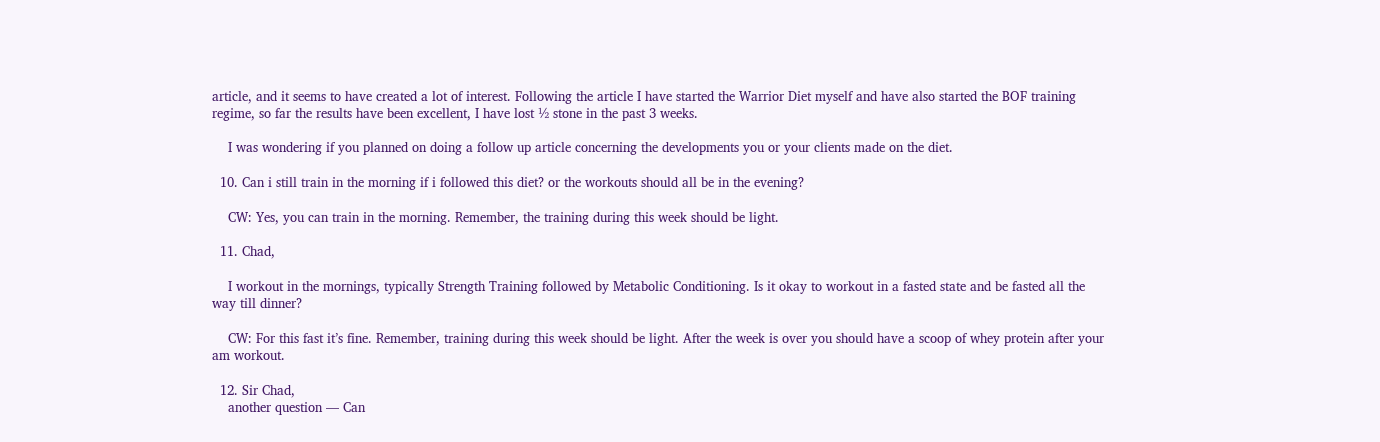article, and it seems to have created a lot of interest. Following the article I have started the Warrior Diet myself and have also started the BOF training regime, so far the results have been excellent, I have lost ½ stone in the past 3 weeks.

    I was wondering if you planned on doing a follow up article concerning the developments you or your clients made on the diet.

  10. Can i still train in the morning if i followed this diet? or the workouts should all be in the evening?

    CW: Yes, you can train in the morning. Remember, the training during this week should be light.

  11. Chad,

    I workout in the mornings, typically Strength Training followed by Metabolic Conditioning. Is it okay to workout in a fasted state and be fasted all the way till dinner?

    CW: For this fast it’s fine. Remember, training during this week should be light. After the week is over you should have a scoop of whey protein after your am workout.

  12. Sir Chad,
    another question — Can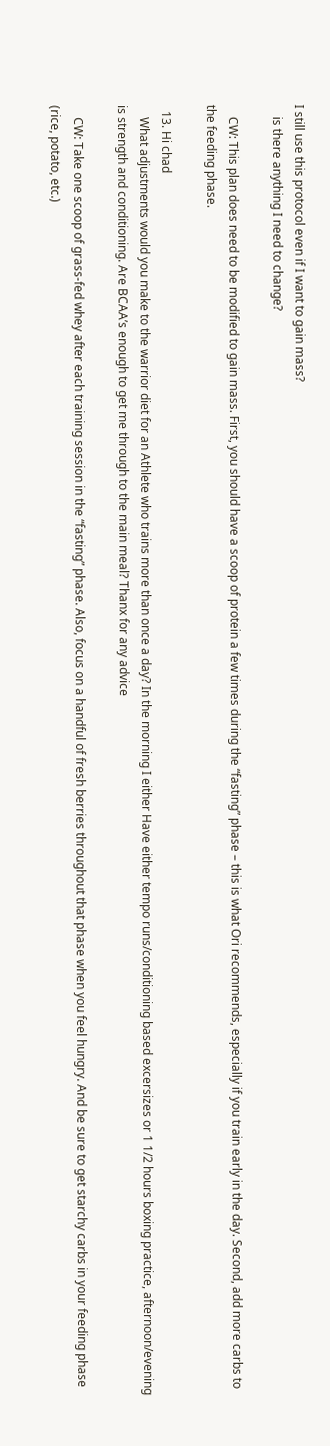I still use this protocol even if I want to gain mass?
    is there anything I need to change?

    CW: This plan does need to be modified to gain mass. First, you should have a scoop of protein a few times during the “fasting” phase – this is what Ori recommends, especially if you train early in the day. Second, add more carbs to the feeding phase.

  13. Hi chad
    What adjustments would you make to the warrior diet for an Athlete who trains more than once a day? In the morning I either Have either tempo runs/conditioning based excersizes or 1 1/2 hours boxing practice, afternoon/evening is strength and conditioning. Are BCAA’s enough to get me through to the main meal? Thanx for any advice

    CW: Take one scoop of grass-fed whey after each training session in the “fasting” phase. Also, focus on a handful of fresh berries throughout that phase when you feel hungry. And be sure to get starchy carbs in your feeding phase (rice, potato, etc.)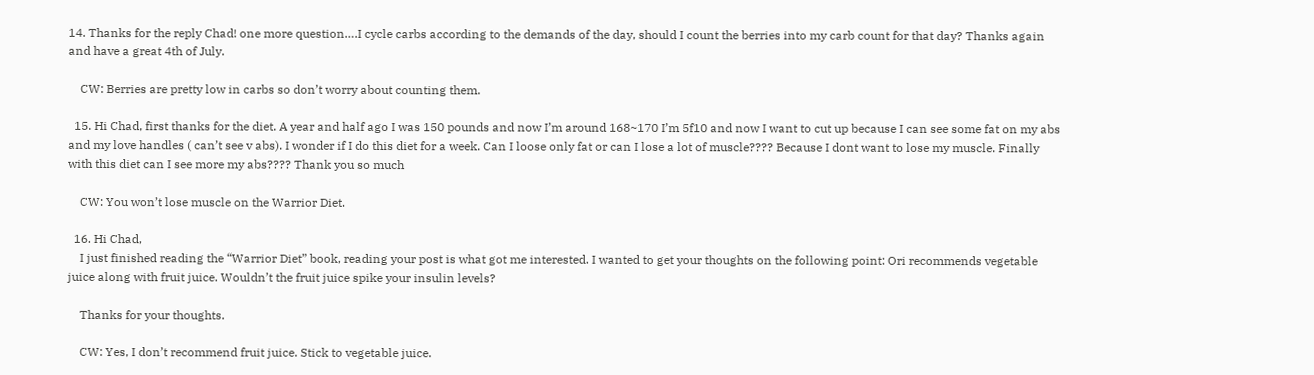14. Thanks for the reply Chad! one more question….I cycle carbs according to the demands of the day, should I count the berries into my carb count for that day? Thanks again and have a great 4th of July.

    CW: Berries are pretty low in carbs so don’t worry about counting them.

  15. Hi Chad, first thanks for the diet. A year and half ago I was 150 pounds and now I’m around 168~170 I’m 5f10 and now I want to cut up because I can see some fat on my abs and my love handles ( can’t see v abs). I wonder if I do this diet for a week. Can I loose only fat or can I lose a lot of muscle???? Because I dont want to lose my muscle. Finally with this diet can I see more my abs???? Thank you so much

    CW: You won’t lose muscle on the Warrior Diet.

  16. Hi Chad,
    I just finished reading the “Warrior Diet” book, reading your post is what got me interested. I wanted to get your thoughts on the following point: Ori recommends vegetable juice along with fruit juice. Wouldn’t the fruit juice spike your insulin levels?

    Thanks for your thoughts.

    CW: Yes, I don’t recommend fruit juice. Stick to vegetable juice.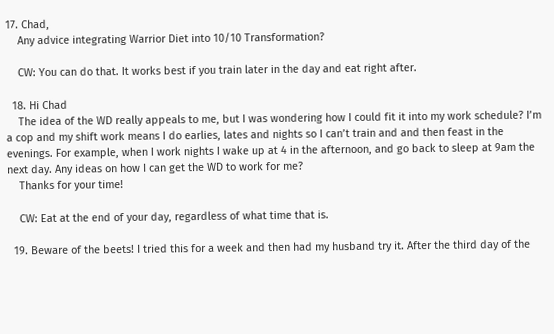17. Chad,
    Any advice integrating Warrior Diet into 10/10 Transformation?

    CW: You can do that. It works best if you train later in the day and eat right after.

  18. Hi Chad
    The idea of the WD really appeals to me, but I was wondering how I could fit it into my work schedule? I’m a cop and my shift work means I do earlies, lates and nights so I can’t train and and then feast in the evenings. For example, when I work nights I wake up at 4 in the afternoon, and go back to sleep at 9am the next day. Any ideas on how I can get the WD to work for me?
    Thanks for your time!

    CW: Eat at the end of your day, regardless of what time that is.

  19. Beware of the beets! I tried this for a week and then had my husband try it. After the third day of the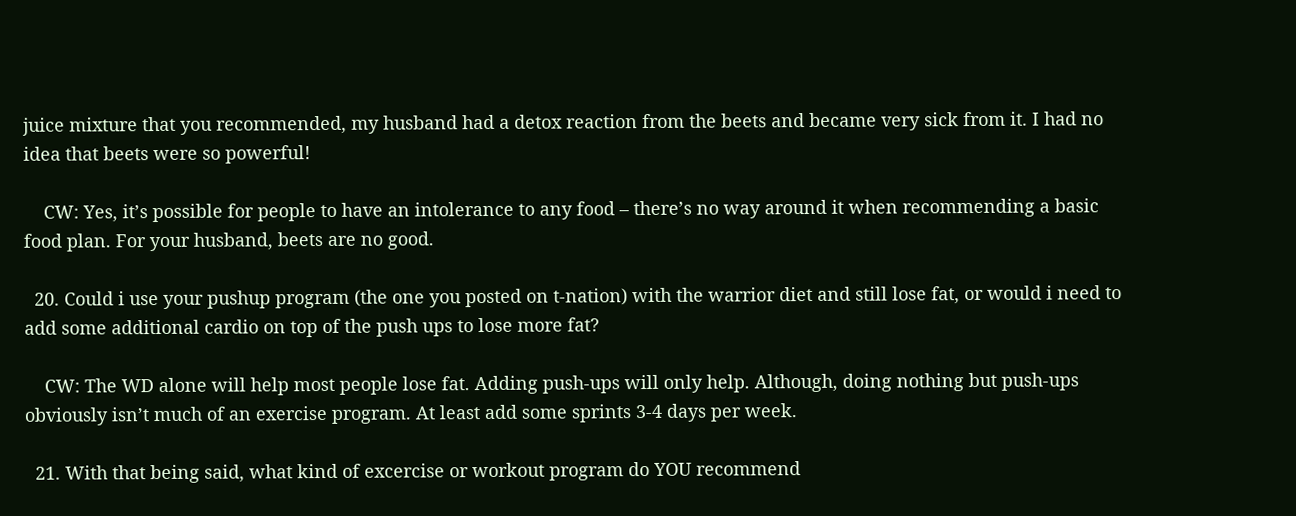juice mixture that you recommended, my husband had a detox reaction from the beets and became very sick from it. I had no idea that beets were so powerful!

    CW: Yes, it’s possible for people to have an intolerance to any food – there’s no way around it when recommending a basic food plan. For your husband, beets are no good.

  20. Could i use your pushup program (the one you posted on t-nation) with the warrior diet and still lose fat, or would i need to add some additional cardio on top of the push ups to lose more fat?

    CW: The WD alone will help most people lose fat. Adding push-ups will only help. Although, doing nothing but push-ups obviously isn’t much of an exercise program. At least add some sprints 3-4 days per week.

  21. With that being said, what kind of excercise or workout program do YOU recommend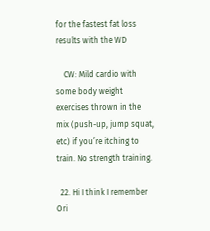for the fastest fat loss results with the WD

    CW: Mild cardio with some body weight exercises thrown in the mix (push-up, jump squat, etc) if you’re itching to train. No strength training.

  22. Hi I think I remember Ori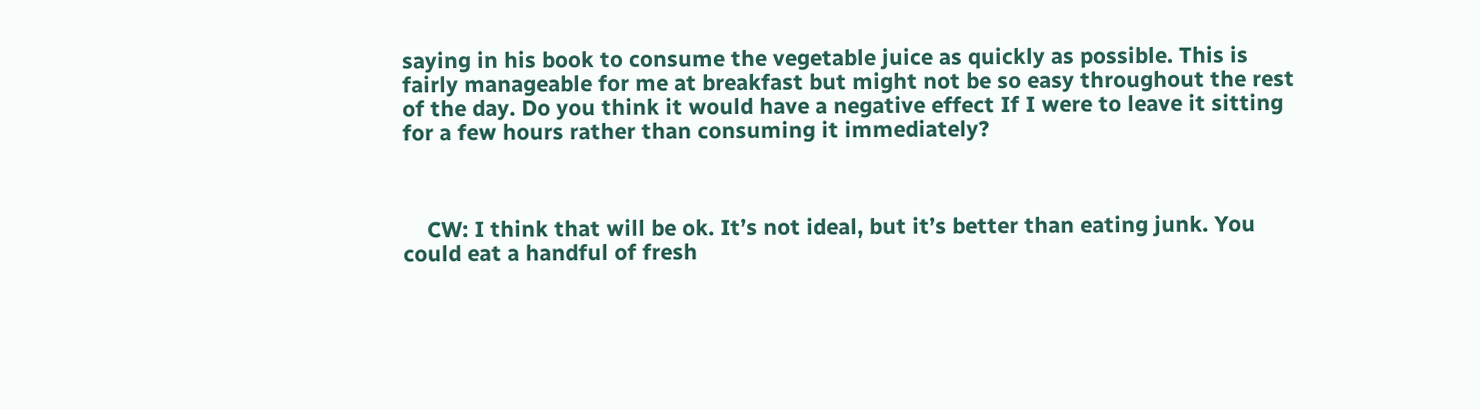saying in his book to consume the vegetable juice as quickly as possible. This is fairly manageable for me at breakfast but might not be so easy throughout the rest of the day. Do you think it would have a negative effect If I were to leave it sitting for a few hours rather than consuming it immediately?



    CW: I think that will be ok. It’s not ideal, but it’s better than eating junk. You could eat a handful of fresh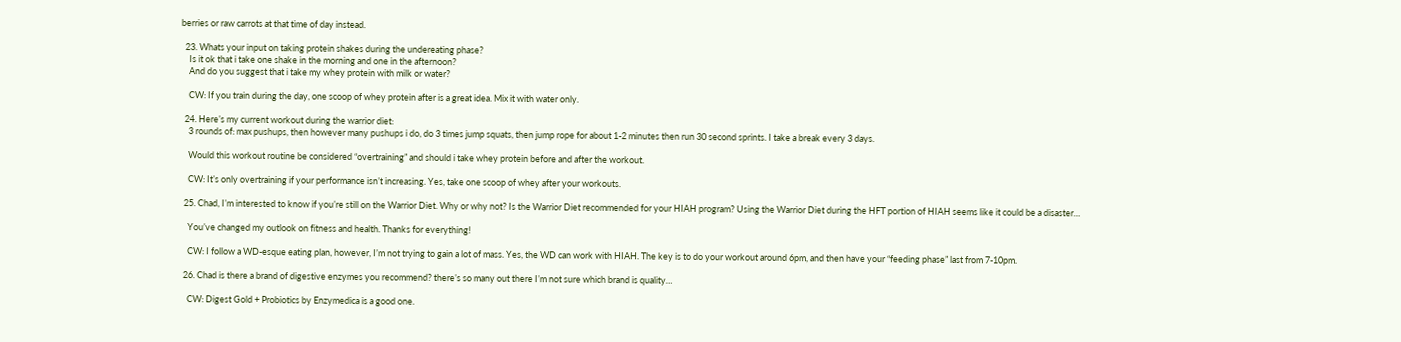berries or raw carrots at that time of day instead.

  23. Whats your input on taking protein shakes during the undereating phase?
    Is it ok that i take one shake in the morning and one in the afternoon?
    And do you suggest that i take my whey protein with milk or water?

    CW: If you train during the day, one scoop of whey protein after is a great idea. Mix it with water only.

  24. Here’s my current workout during the warrior diet:
    3 rounds of: max pushups, then however many pushups i do, do 3 times jump squats, then jump rope for about 1-2 minutes then run 30 second sprints. I take a break every 3 days.

    Would this workout routine be considered “overtraining” and should i take whey protein before and after the workout.

    CW: It’s only overtraining if your performance isn’t increasing. Yes, take one scoop of whey after your workouts.

  25. Chad, I’m interested to know if you’re still on the Warrior Diet. Why or why not? Is the Warrior Diet recommended for your HIAH program? Using the Warrior Diet during the HFT portion of HIAH seems like it could be a disaster…

    You’ve changed my outlook on fitness and health. Thanks for everything!

    CW: I follow a WD-esque eating plan, however, I’m not trying to gain a lot of mass. Yes, the WD can work with HIAH. The key is to do your workout around 6pm, and then have your “feeding phase” last from 7-10pm.

  26. Chad is there a brand of digestive enzymes you recommend? there’s so many out there I’m not sure which brand is quality…

    CW: Digest Gold + Probiotics by Enzymedica is a good one.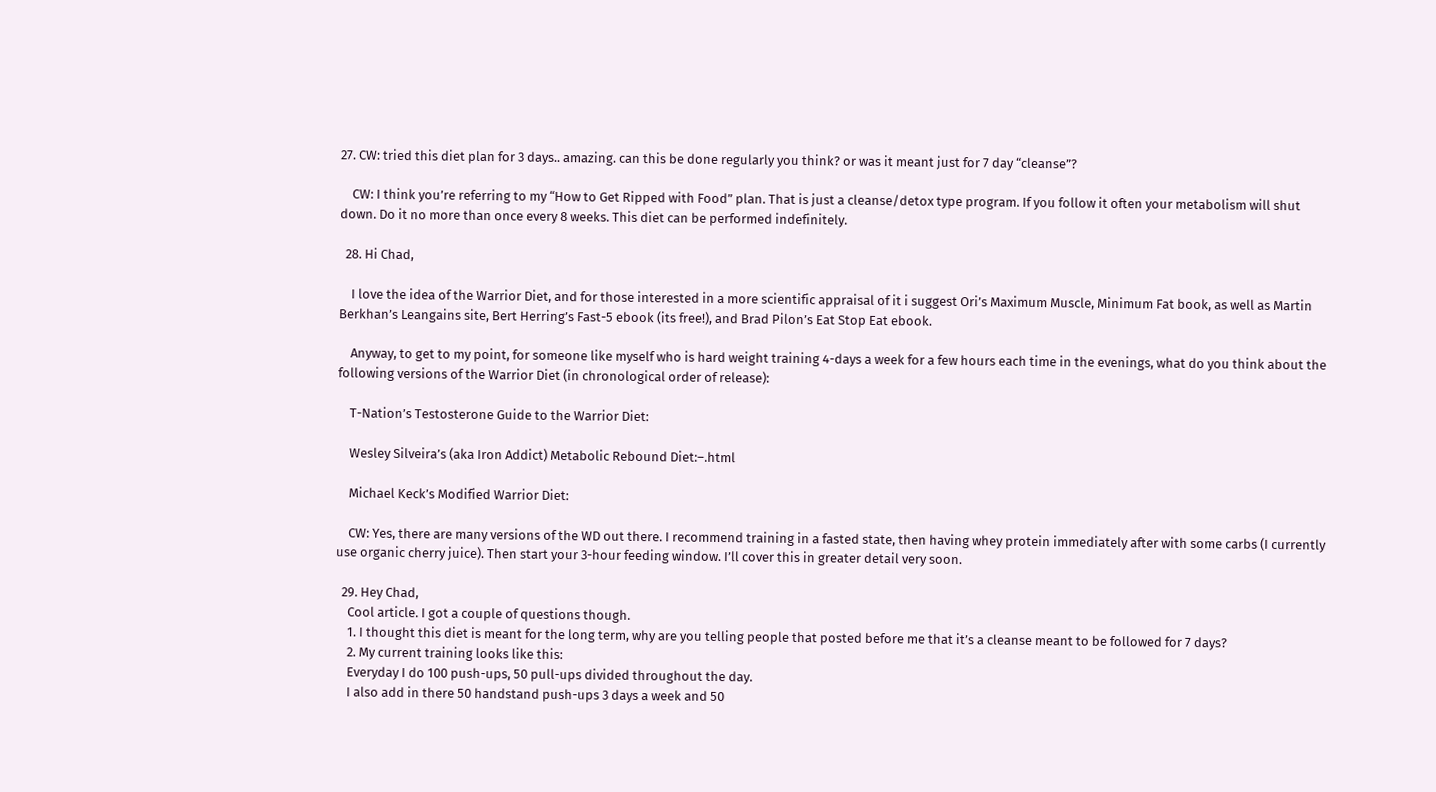27. CW: tried this diet plan for 3 days.. amazing. can this be done regularly you think? or was it meant just for 7 day “cleanse”?

    CW: I think you’re referring to my “How to Get Ripped with Food” plan. That is just a cleanse/detox type program. If you follow it often your metabolism will shut down. Do it no more than once every 8 weeks. This diet can be performed indefinitely.

  28. Hi Chad,

    I love the idea of the Warrior Diet, and for those interested in a more scientific appraisal of it i suggest Ori’s Maximum Muscle, Minimum Fat book, as well as Martin Berkhan’s Leangains site, Bert Herring’s Fast-5 ebook (its free!), and Brad Pilon’s Eat Stop Eat ebook.

    Anyway, to get to my point, for someone like myself who is hard weight training 4-days a week for a few hours each time in the evenings, what do you think about the following versions of the Warrior Diet (in chronological order of release):

    T-Nation’s Testosterone Guide to the Warrior Diet:

    Wesley Silveira’s (aka Iron Addict) Metabolic Rebound Diet:–.html

    Michael Keck’s Modified Warrior Diet:

    CW: Yes, there are many versions of the WD out there. I recommend training in a fasted state, then having whey protein immediately after with some carbs (I currently use organic cherry juice). Then start your 3-hour feeding window. I’ll cover this in greater detail very soon.

  29. Hey Chad,
    Cool article. I got a couple of questions though.
    1. I thought this diet is meant for the long term, why are you telling people that posted before me that it’s a cleanse meant to be followed for 7 days?
    2. My current training looks like this:
    Everyday I do 100 push-ups, 50 pull-ups divided throughout the day.
    I also add in there 50 handstand push-ups 3 days a week and 50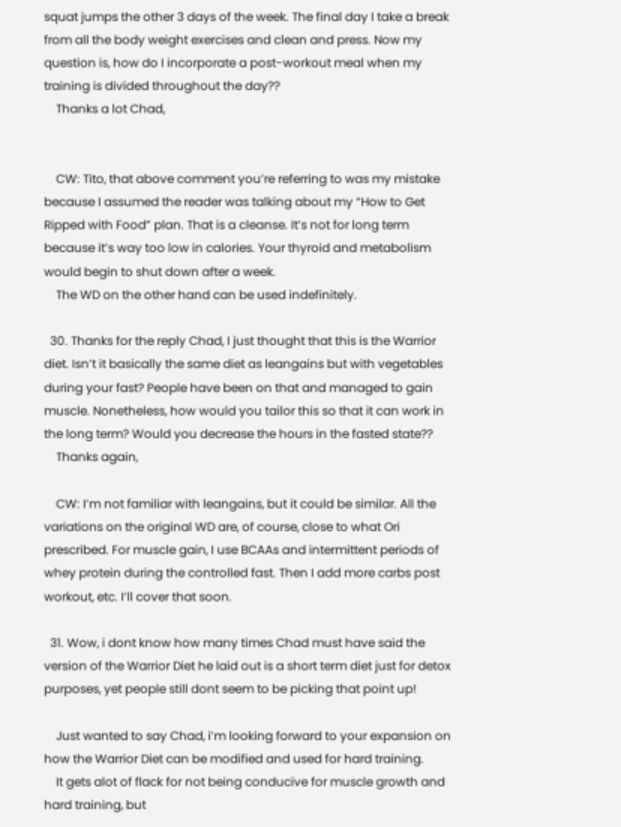squat jumps the other 3 days of the week. The final day I take a break from all the body weight exercises and clean and press. Now my question is, how do I incorporate a post-workout meal when my training is divided throughout the day??
    Thanks a lot Chad,


    CW: Tito, that above comment you’re referring to was my mistake because I assumed the reader was talking about my “How to Get Ripped with Food” plan. That is a cleanse. It’s not for long term because it’s way too low in calories. Your thyroid and metabolism would begin to shut down after a week.
    The WD on the other hand can be used indefinitely.

  30. Thanks for the reply Chad, I just thought that this is the Warrior diet. Isn’t it basically the same diet as leangains but with vegetables during your fast? People have been on that and managed to gain muscle. Nonetheless, how would you tailor this so that it can work in the long term? Would you decrease the hours in the fasted state??
    Thanks again,

    CW: I’m not familiar with leangains, but it could be similar. All the variations on the original WD are, of course, close to what Ori prescribed. For muscle gain, I use BCAAs and intermittent periods of whey protein during the controlled fast. Then I add more carbs post workout, etc. I’ll cover that soon.

  31. Wow, i dont know how many times Chad must have said the version of the Warrior Diet he laid out is a short term diet just for detox purposes, yet people still dont seem to be picking that point up!

    Just wanted to say Chad, i’m looking forward to your expansion on how the Warrior Diet can be modified and used for hard training.
    It gets alot of flack for not being conducive for muscle growth and hard training, but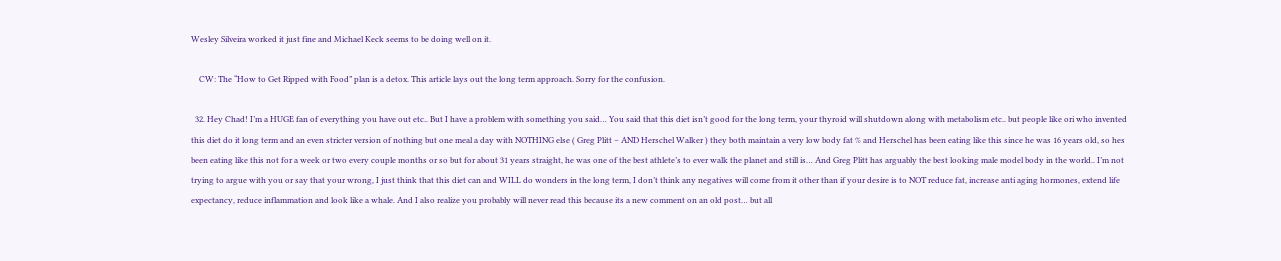Wesley Silveira worked it just fine and Michael Keck seems to be doing well on it.

    CW: The “How to Get Ripped with Food” plan is a detox. This article lays out the long term approach. Sorry for the confusion.

  32. Hey Chad! I’m a HUGE fan of everything you have out etc.. But I have a problem with something you said… You said that this diet isn’t good for the long term, your thyroid will shutdown along with metabolism etc.. but people like ori who invented this diet do it long term and an even stricter version of nothing but one meal a day with NOTHING else ( Greg Plitt – AND Herschel Walker ) they both maintain a very low body fat % and Herschel has been eating like this since he was 16 years old, so hes been eating like this not for a week or two every couple months or so but for about 31 years straight, he was one of the best athlete’s to ever walk the planet and still is… And Greg Plitt has arguably the best looking male model body in the world.. I’m not trying to argue with you or say that your wrong, I just think that this diet can and WILL do wonders in the long term, I don’t think any negatives will come from it other than if your desire is to NOT reduce fat, increase anti aging hormones, extend life expectancy, reduce inflammation and look like a whale. And I also realize you probably will never read this because its a new comment on an old post… but all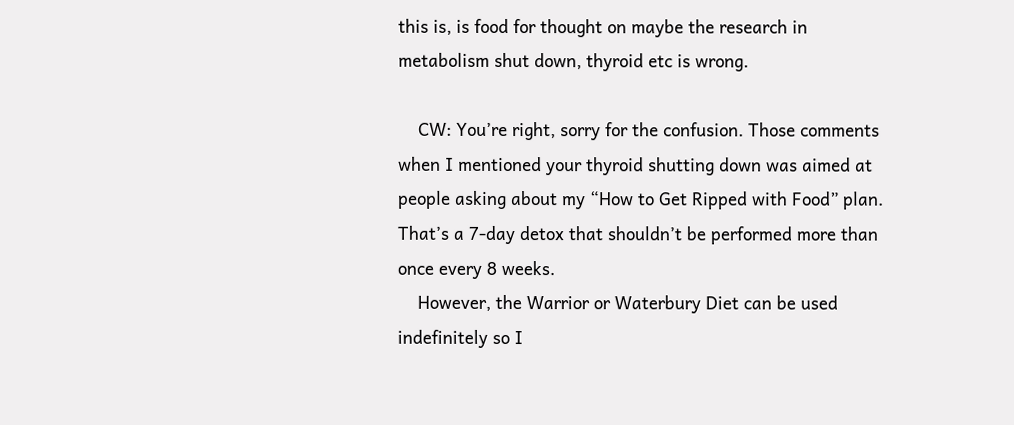this is, is food for thought on maybe the research in metabolism shut down, thyroid etc is wrong.

    CW: You’re right, sorry for the confusion. Those comments when I mentioned your thyroid shutting down was aimed at people asking about my “How to Get Ripped with Food” plan. That’s a 7-day detox that shouldn’t be performed more than once every 8 weeks.
    However, the Warrior or Waterbury Diet can be used indefinitely so I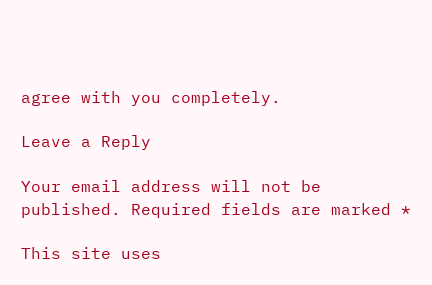agree with you completely.

Leave a Reply

Your email address will not be published. Required fields are marked *

This site uses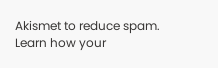Akismet to reduce spam. Learn how your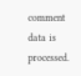comment data is processed.